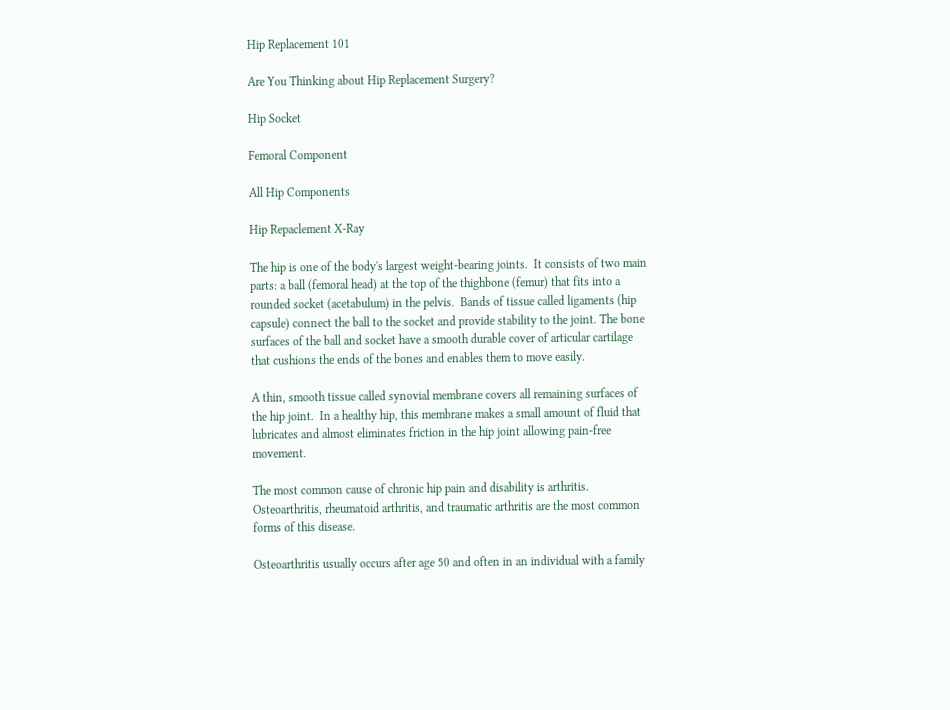Hip Replacement 101

Are You Thinking about Hip Replacement Surgery?

Hip Socket

Femoral Component

All Hip Components

Hip Repaclement X-Ray

The hip is one of the body's largest weight-bearing joints.  It consists of two main parts: a ball (femoral head) at the top of the thighbone (femur) that fits into a rounded socket (acetabulum) in the pelvis.  Bands of tissue called ligaments (hip capsule) connect the ball to the socket and provide stability to the joint. The bone surfaces of the ball and socket have a smooth durable cover of articular cartilage that cushions the ends of the bones and enables them to move easily.

A thin, smooth tissue called synovial membrane covers all remaining surfaces of the hip joint.  In a healthy hip, this membrane makes a small amount of fluid that lubricates and almost eliminates friction in the hip joint allowing pain-free movement.

The most common cause of chronic hip pain and disability is arthritis. Osteoarthritis, rheumatoid arthritis, and traumatic arthritis are the most common forms of this disease.

Osteoarthritis usually occurs after age 50 and often in an individual with a family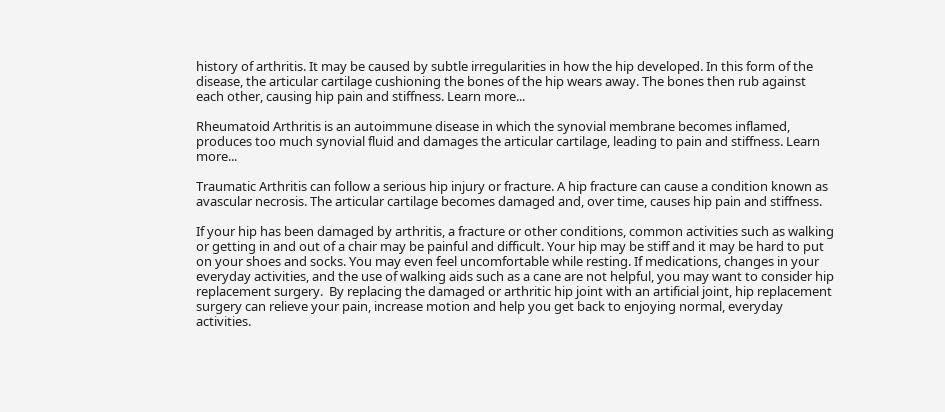history of arthritis. It may be caused by subtle irregularities in how the hip developed. In this form of the disease, the articular cartilage cushioning the bones of the hip wears away. The bones then rub against each other, causing hip pain and stiffness. Learn more...

Rheumatoid Arthritis is an autoimmune disease in which the synovial membrane becomes inflamed, produces too much synovial fluid and damages the articular cartilage, leading to pain and stiffness. Learn more...

Traumatic Arthritis can follow a serious hip injury or fracture. A hip fracture can cause a condition known as avascular necrosis. The articular cartilage becomes damaged and, over time, causes hip pain and stiffness.

If your hip has been damaged by arthritis, a fracture or other conditions, common activities such as walking or getting in and out of a chair may be painful and difficult. Your hip may be stiff and it may be hard to put on your shoes and socks. You may even feel uncomfortable while resting. If medications, changes in your everyday activities, and the use of walking aids such as a cane are not helpful, you may want to consider hip replacement surgery.  By replacing the damaged or arthritic hip joint with an artificial joint, hip replacement surgery can relieve your pain, increase motion and help you get back to enjoying normal, everyday activities.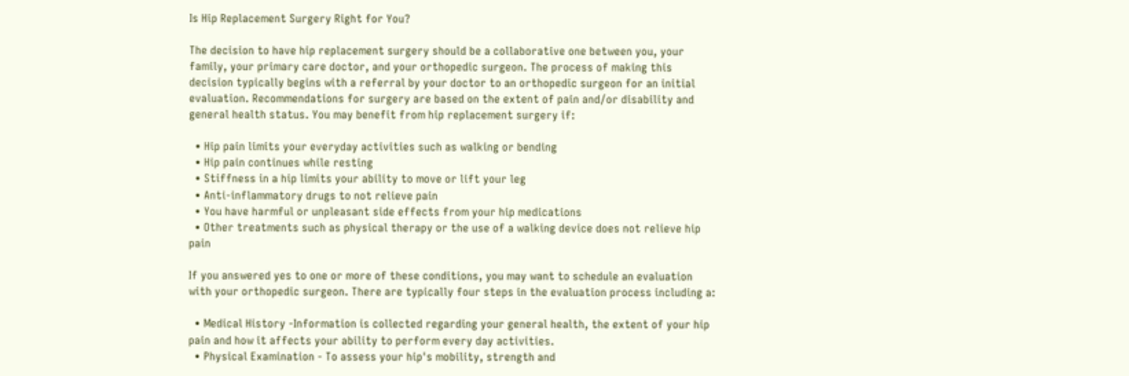Is Hip Replacement Surgery Right for You?

The decision to have hip replacement surgery should be a collaborative one between you, your family, your primary care doctor, and your orthopedic surgeon. The process of making this decision typically begins with a referral by your doctor to an orthopedic surgeon for an initial evaluation. Recommendations for surgery are based on the extent of pain and/or disability and general health status. You may benefit from hip replacement surgery if:

  • Hip pain limits your everyday activities such as walking or bending
  • Hip pain continues while resting
  • Stiffness in a hip limits your ability to move or lift your leg
  • Anti-inflammatory drugs to not relieve pain
  • You have harmful or unpleasant side effects from your hip medications
  • Other treatments such as physical therapy or the use of a walking device does not relieve hip pain

If you answered yes to one or more of these conditions, you may want to schedule an evaluation with your orthopedic surgeon. There are typically four steps in the evaluation process including a:

  • Medical History -Information is collected regarding your general health, the extent of your hip pain and how it affects your ability to perform every day activities.
  • Physical Examination - To assess your hip's mobility, strength and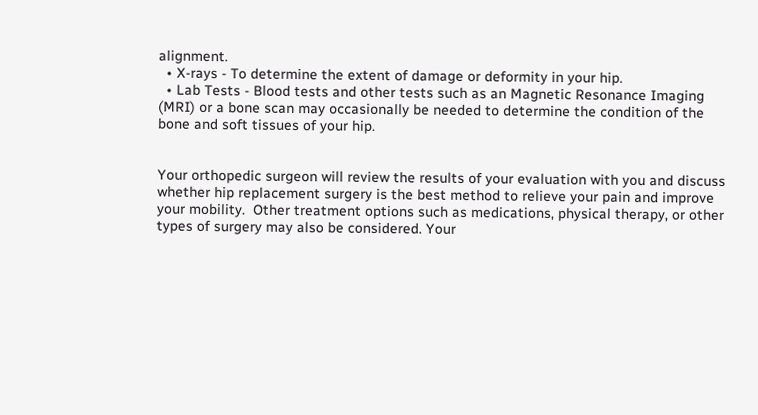alignment.
  • X-rays - To determine the extent of damage or deformity in your hip.
  • Lab Tests - Blood tests and other tests such as an Magnetic Resonance Imaging (MRI) or a bone scan may occasionally be needed to determine the condition of the bone and soft tissues of your hip.


Your orthopedic surgeon will review the results of your evaluation with you and discuss whether hip replacement surgery is the best method to relieve your pain and improve your mobility.  Other treatment options such as medications, physical therapy, or other types of surgery may also be considered. Your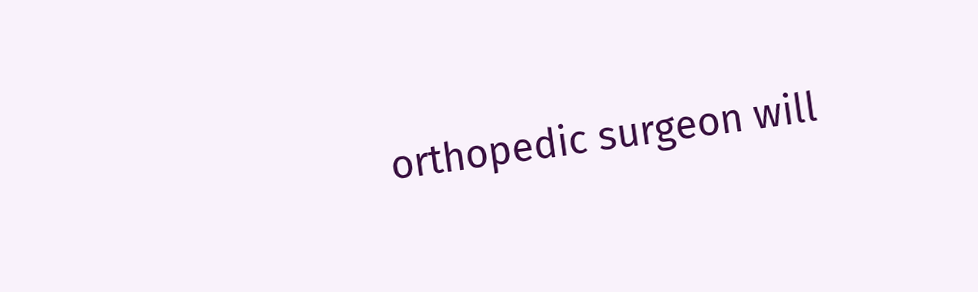orthopedic surgeon will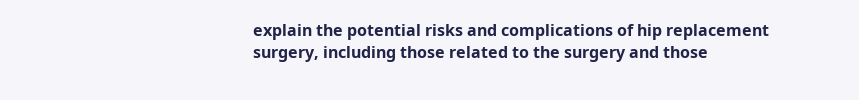explain the potential risks and complications of hip replacement surgery, including those related to the surgery and those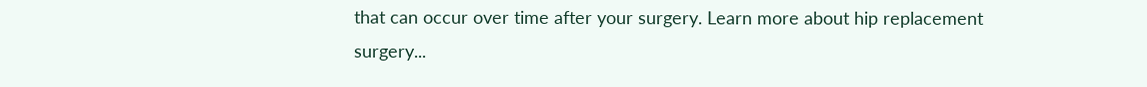that can occur over time after your surgery. Learn more about hip replacement surgery...